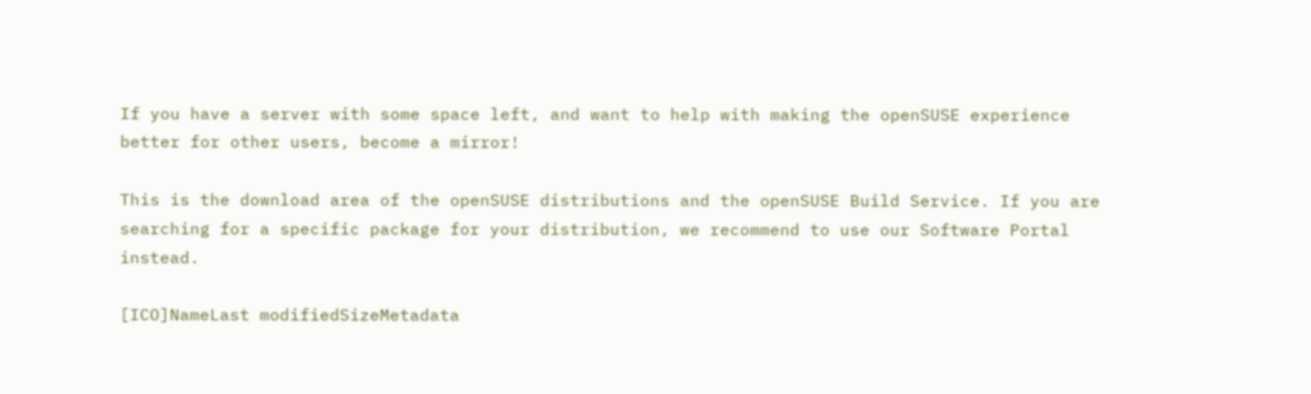If you have a server with some space left, and want to help with making the openSUSE experience better for other users, become a mirror!

This is the download area of the openSUSE distributions and the openSUSE Build Service. If you are searching for a specific package for your distribution, we recommend to use our Software Portal instead.

[ICO]NameLast modifiedSizeMetadata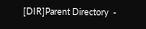[DIR]Parent Directory  -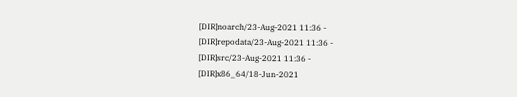[DIR]noarch/23-Aug-2021 11:36 -
[DIR]repodata/23-Aug-2021 11:36 -
[DIR]src/23-Aug-2021 11:36 -
[DIR]x86_64/18-Jun-2021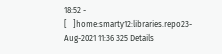18:52 -
[   ]home:smarty12:libraries.repo23-Aug-2021 11:36 325 Details